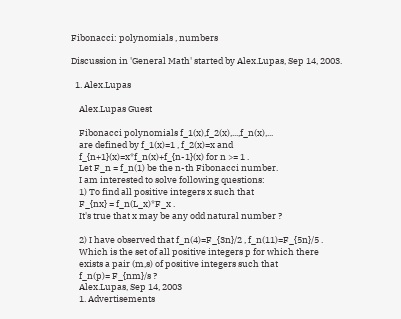Fibonacci: polynomials , numbers

Discussion in 'General Math' started by Alex.Lupas, Sep 14, 2003.

  1. Alex.Lupas

    Alex.Lupas Guest

    Fibonacci polynomials f_1(x),f_2(x),...,f_n(x),...
    are defined by f_1(x)=1 , f_2(x)=x and
    f_{n+1}(x)=x*f_n(x)+f_{n-1}(x) for n >= 1 .
    Let F_n = f_n(1) be the n-th Fibonacci number.
    I am interested to solve following questions:
    1) To find all positive integers x such that
    F_{nx} = f_n(L_x)*F_x .
    It's true that x may be any odd natural number ?

    2) I have observed that f_n(4)=F_{3n}/2 , f_n(11)=F_{5n}/5 .
    Which is the set of all positive integers p for which there
    exists a pair (m,s) of positive integers such that
    f_n(p)= F_{nm}/s ?
    Alex.Lupas, Sep 14, 2003
    1. Advertisements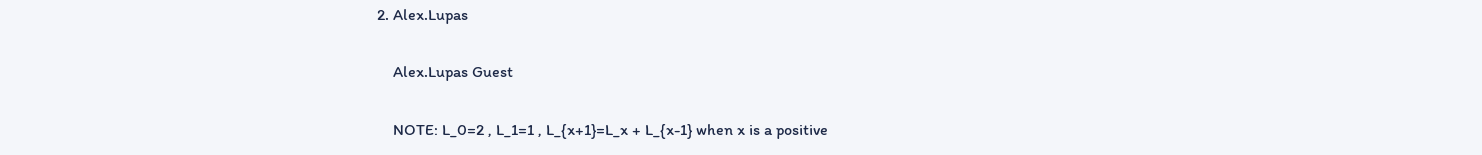2. Alex.Lupas

    Alex.Lupas Guest

    NOTE: L_0=2 , L_1=1 , L_{x+1}=L_x + L_{x-1} when x is a positive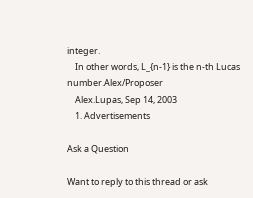integer.
    In other words, L_{n-1} is the n-th Lucas number.Alex/Proposer
    Alex.Lupas, Sep 14, 2003
    1. Advertisements

Ask a Question

Want to reply to this thread or ask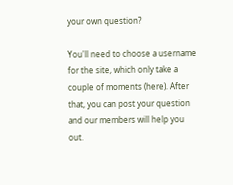your own question?

You'll need to choose a username for the site, which only take a couple of moments (here). After that, you can post your question and our members will help you out.